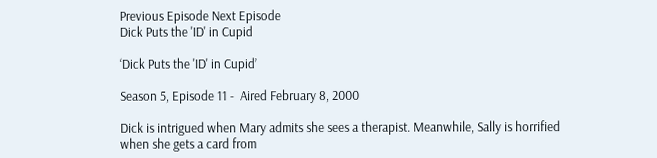Previous Episode Next Episode
Dick Puts the 'ID' in Cupid

‘Dick Puts the 'ID' in Cupid’

Season 5, Episode 11 -  Aired February 8, 2000

Dick is intrigued when Mary admits she sees a therapist. Meanwhile, Sally is horrified when she gets a card from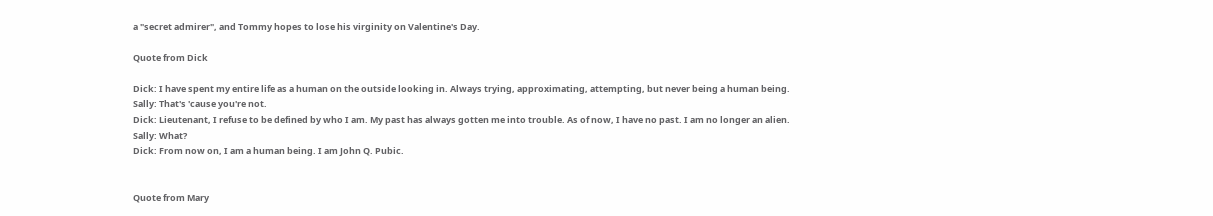a "secret admirer", and Tommy hopes to lose his virginity on Valentine's Day.

Quote from Dick

Dick: I have spent my entire life as a human on the outside looking in. Always trying, approximating, attempting, but never being a human being.
Sally: That's 'cause you're not.
Dick: Lieutenant, I refuse to be defined by who I am. My past has always gotten me into trouble. As of now, I have no past. I am no longer an alien.
Sally: What?
Dick: From now on, I am a human being. I am John Q. Pubic.


Quote from Mary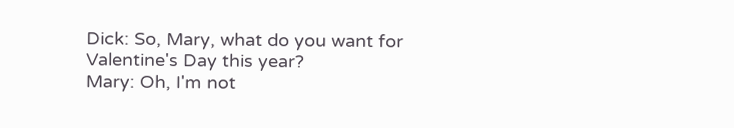Dick: So, Mary, what do you want for Valentine's Day this year?
Mary: Oh, I'm not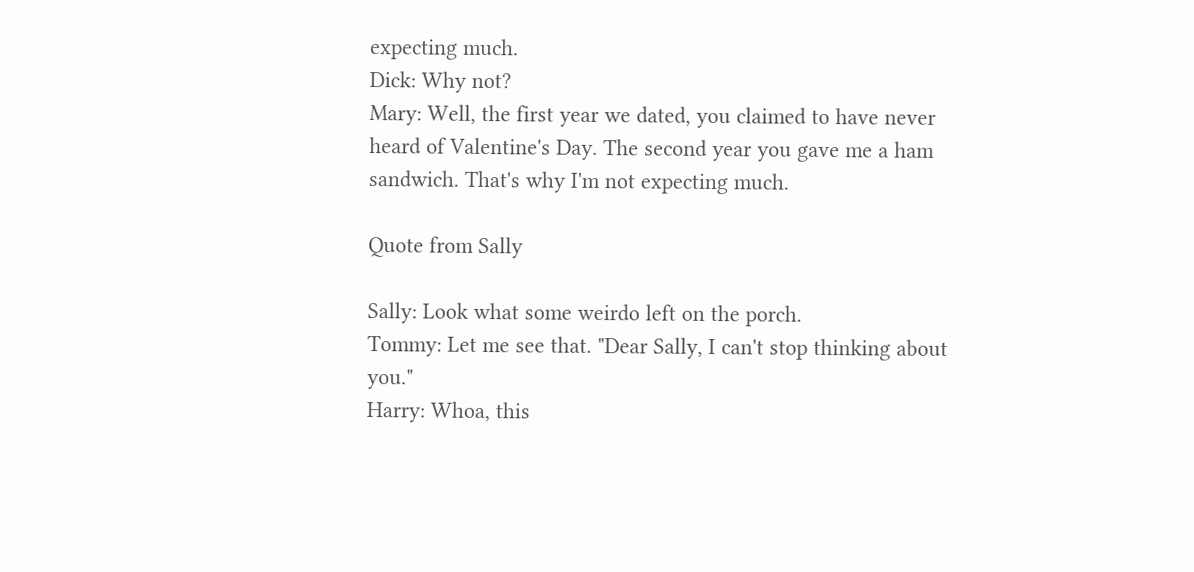expecting much.
Dick: Why not?
Mary: Well, the first year we dated, you claimed to have never heard of Valentine's Day. The second year you gave me a ham sandwich. That's why I'm not expecting much.

Quote from Sally

Sally: Look what some weirdo left on the porch.
Tommy: Let me see that. "Dear Sally, I can't stop thinking about you."
Harry: Whoa, this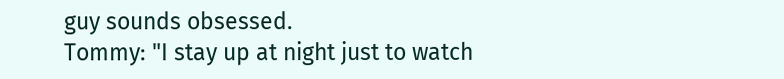guy sounds obsessed.
Tommy: "I stay up at night just to watch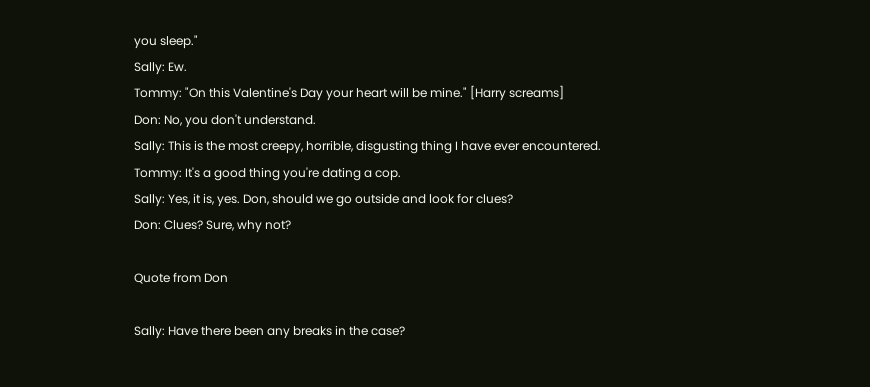you sleep."
Sally: Ew.
Tommy: "On this Valentine's Day your heart will be mine." [Harry screams]
Don: No, you don't understand.
Sally: This is the most creepy, horrible, disgusting thing I have ever encountered.
Tommy: It's a good thing you're dating a cop.
Sally: Yes, it is, yes. Don, should we go outside and look for clues?
Don: Clues? Sure, why not?

Quote from Don

Sally: Have there been any breaks in the case?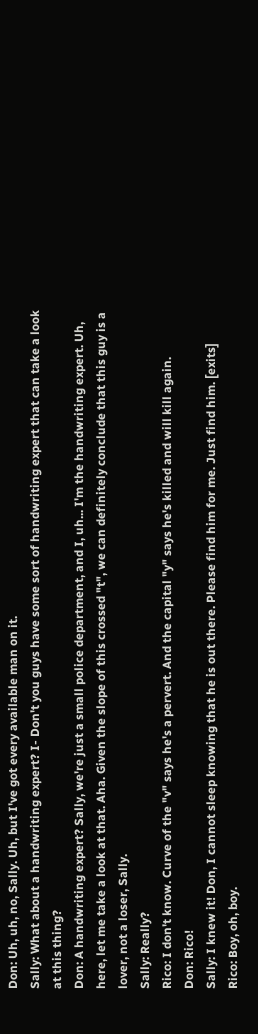Don: Uh, uh, no, Sally. Uh, but I've got every available man on it.
Sally: What about a handwriting expert? I- Don't you guys have some sort of handwriting expert that can take a look at this thing?
Don: A handwriting expert? Sally, we're just a small police department, and I, uh... I'm the handwriting expert. Uh, here, let me take a look at that. Aha. Given the slope of this crossed "t", we can definitely conclude that this guy is a lover, not a loser, Sally.
Sally: Really?
Rico: I don't know. Curve of the "v" says he's a pervert. And the capital "y" says he's killed and will kill again.
Don: Rico!
Sally: I knew it! Don, I cannot sleep knowing that he is out there. Please find him for me. Just find him. [exits]
Rico: Boy, oh, boy.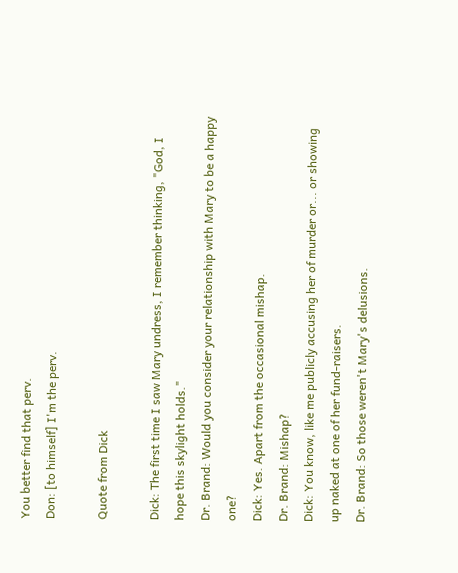You better find that perv.
Don: [to himself] I'm the perv.

Quote from Dick

Dick: The first time I saw Mary undress, I remember thinking, "God, I hope this skylight holds."
Dr. Brand: Would you consider your relationship with Mary to be a happy one?
Dick: Yes. Apart from the occasional mishap.
Dr. Brand: Mishap?
Dick: You know, like me publicly accusing her of murder or... or showing up naked at one of her fund-raisers.
Dr. Brand: So those weren't Mary's delusions.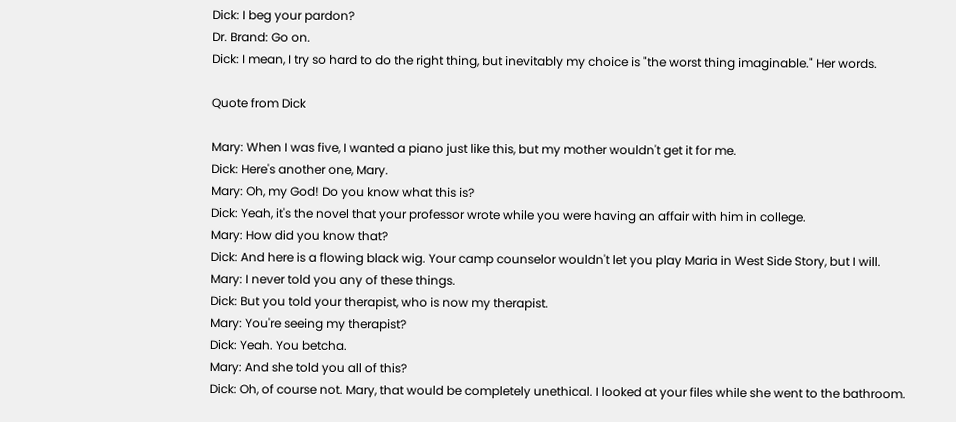Dick: I beg your pardon?
Dr. Brand: Go on.
Dick: I mean, I try so hard to do the right thing, but inevitably my choice is "the worst thing imaginable." Her words.

Quote from Dick

Mary: When I was five, I wanted a piano just like this, but my mother wouldn't get it for me.
Dick: Here's another one, Mary.
Mary: Oh, my God! Do you know what this is?
Dick: Yeah, it's the novel that your professor wrote while you were having an affair with him in college.
Mary: How did you know that?
Dick: And here is a flowing black wig. Your camp counselor wouldn't let you play Maria in West Side Story, but I will.
Mary: I never told you any of these things.
Dick: But you told your therapist, who is now my therapist.
Mary: You're seeing my therapist?
Dick: Yeah. You betcha.
Mary: And she told you all of this?
Dick: Oh, of course not. Mary, that would be completely unethical. I looked at your files while she went to the bathroom.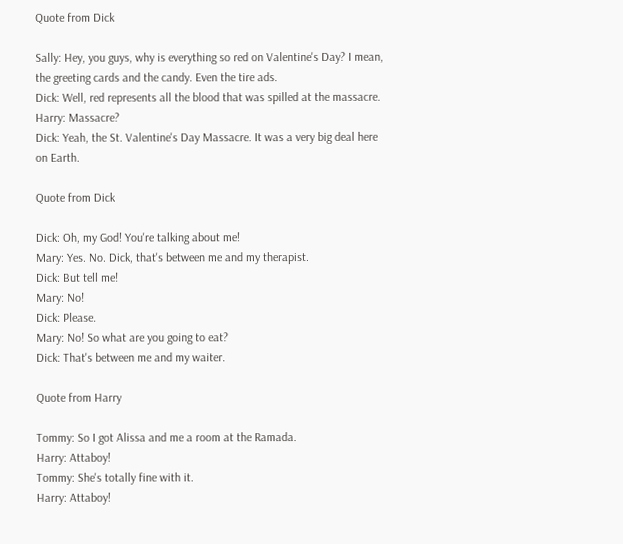Quote from Dick

Sally: Hey, you guys, why is everything so red on Valentine's Day? I mean, the greeting cards and the candy. Even the tire ads.
Dick: Well, red represents all the blood that was spilled at the massacre.
Harry: Massacre?
Dick: Yeah, the St. Valentine's Day Massacre. It was a very big deal here on Earth.

Quote from Dick

Dick: Oh, my God! You're talking about me!
Mary: Yes. No. Dick, that's between me and my therapist.
Dick: But tell me!
Mary: No!
Dick: Please.
Mary: No! So what are you going to eat?
Dick: That's between me and my waiter.

Quote from Harry

Tommy: So I got Alissa and me a room at the Ramada.
Harry: Attaboy!
Tommy: She's totally fine with it.
Harry: Attaboy!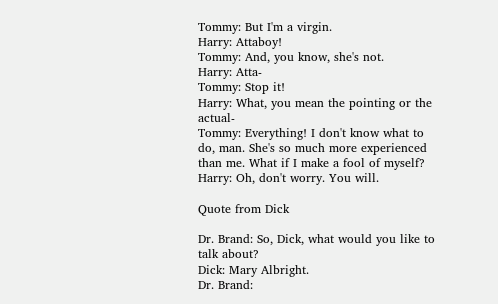Tommy: But I'm a virgin.
Harry: Attaboy!
Tommy: And, you know, she's not.
Harry: Atta-
Tommy: Stop it!
Harry: What, you mean the pointing or the actual-
Tommy: Everything! I don't know what to do, man. She's so much more experienced than me. What if I make a fool of myself?
Harry: Oh, don't worry. You will.

Quote from Dick

Dr. Brand: So, Dick, what would you like to talk about?
Dick: Mary Albright.
Dr. Brand: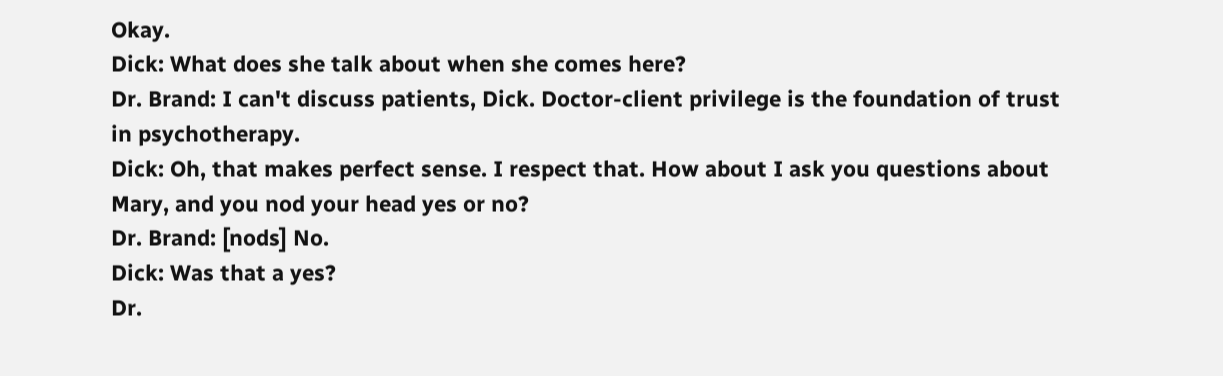Okay.
Dick: What does she talk about when she comes here?
Dr. Brand: I can't discuss patients, Dick. Doctor-client privilege is the foundation of trust in psychotherapy.
Dick: Oh, that makes perfect sense. I respect that. How about I ask you questions about Mary, and you nod your head yes or no?
Dr. Brand: [nods] No.
Dick: Was that a yes?
Dr.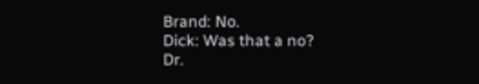Brand: No.
Dick: Was that a no?
Dr.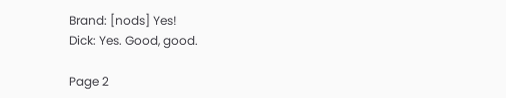Brand: [nods] Yes!
Dick: Yes. Good, good.

Page 2